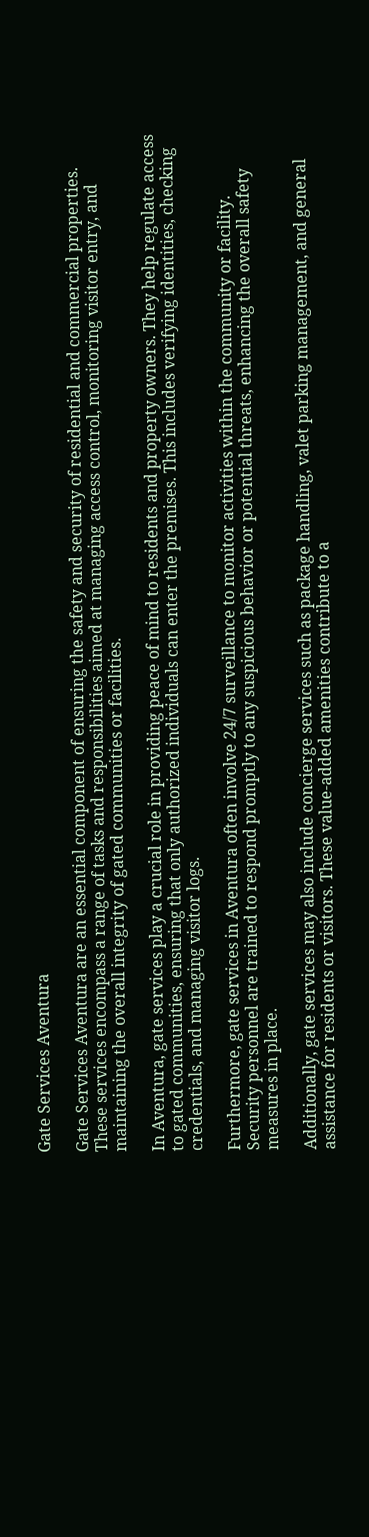Gate Services Aventura

Gate Services Aventura are an essential component of ensuring the safety and security of residential and commercial properties. These services encompass a range of tasks and responsibilities aimed at managing access control, monitoring visitor entry, and maintaining the overall integrity of gated communities or facilities.

In Aventura, gate services play a crucial role in providing peace of mind to residents and property owners. They help regulate access to gated communities, ensuring that only authorized individuals can enter the premises. This includes verifying identities, checking credentials, and managing visitor logs.

Furthermore, gate services in Aventura often involve 24/7 surveillance to monitor activities within the community or facility. Security personnel are trained to respond promptly to any suspicious behavior or potential threats, enhancing the overall safety measures in place.

Additionally, gate services may also include concierge services such as package handling, valet parking management, and general assistance for residents or visitors. These value-added amenities contribute to a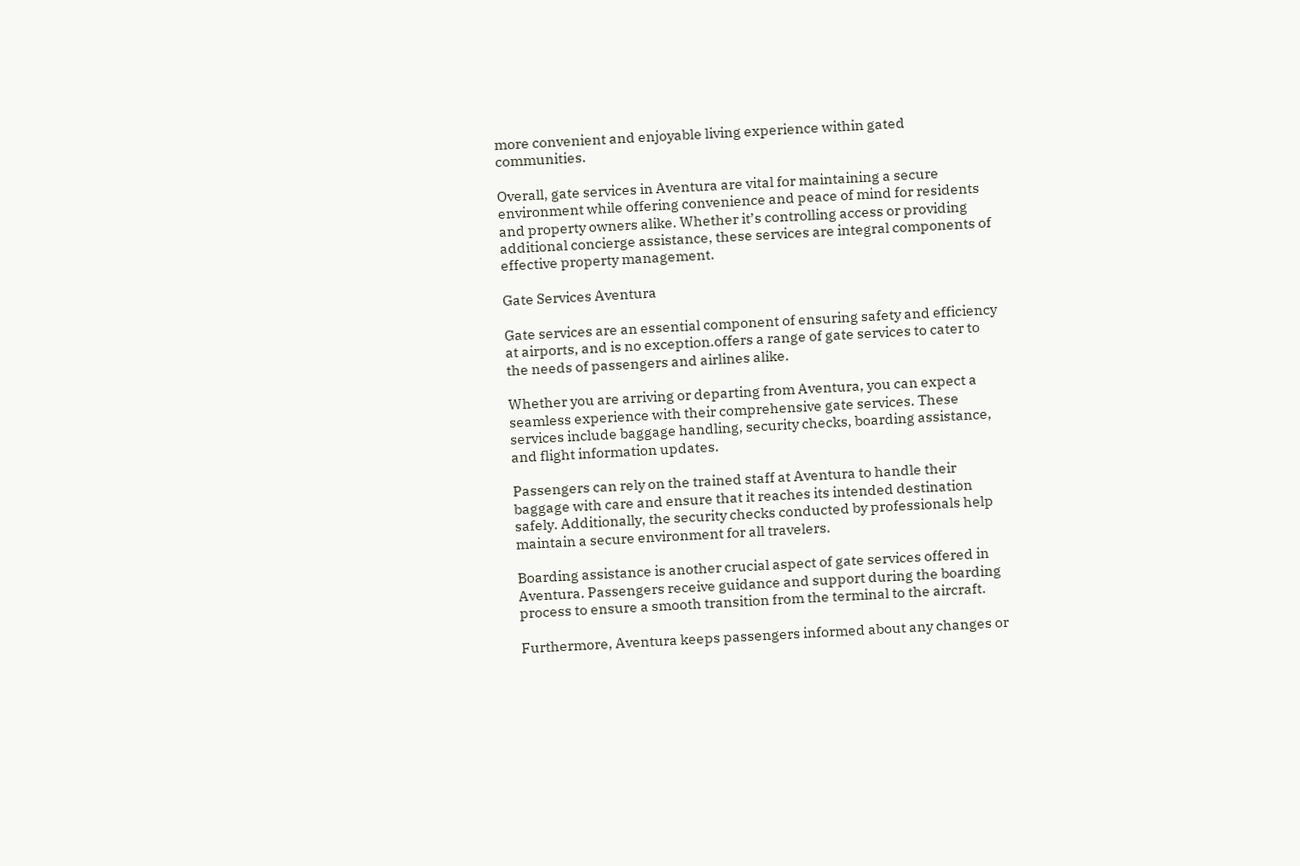more convenient and enjoyable living experience within gated communities.

Overall, gate services in Aventura are vital for maintaining a secure environment while offering convenience and peace of mind for residents and property owners alike. Whether it’s controlling access or providing additional concierge assistance, these services are integral components of effective property management.

Gate Services Aventura

Gate services are an essential component of ensuring safety and efficiency at airports, and is no exception.offers a range of gate services to cater to the needs of passengers and airlines alike.

Whether you are arriving or departing from Aventura, you can expect a seamless experience with their comprehensive gate services. These services include baggage handling, security checks, boarding assistance, and flight information updates.

Passengers can rely on the trained staff at Aventura to handle their baggage with care and ensure that it reaches its intended destination safely. Additionally, the security checks conducted by professionals help maintain a secure environment for all travelers.

Boarding assistance is another crucial aspect of gate services offered in Aventura. Passengers receive guidance and support during the boarding process to ensure a smooth transition from the terminal to the aircraft.

Furthermore, Aventura keeps passengers informed about any changes or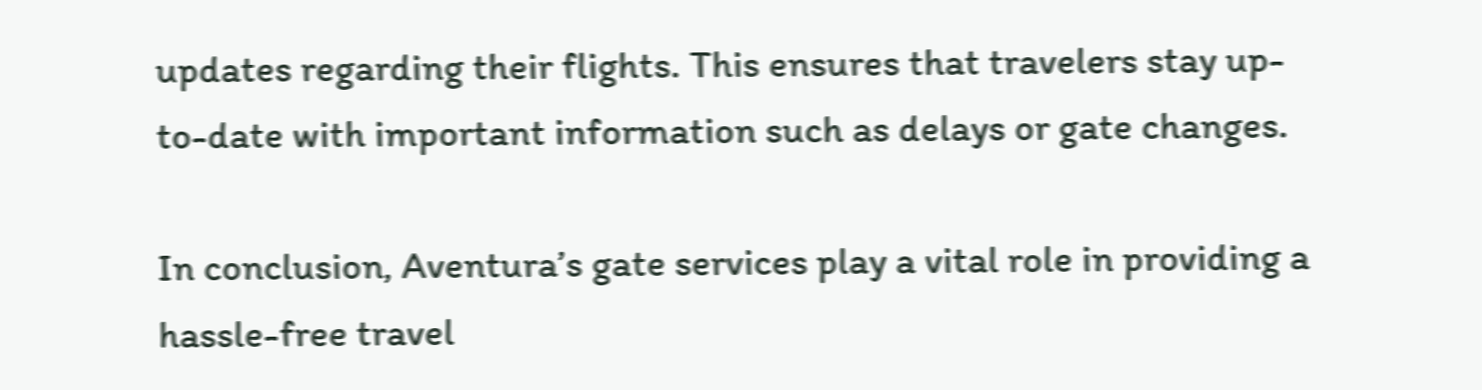updates regarding their flights. This ensures that travelers stay up-to-date with important information such as delays or gate changes.

In conclusion, Aventura’s gate services play a vital role in providing a hassle-free travel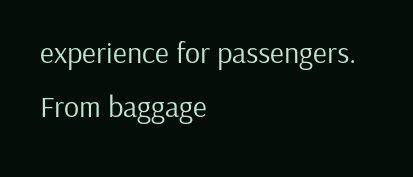experience for passengers. From baggage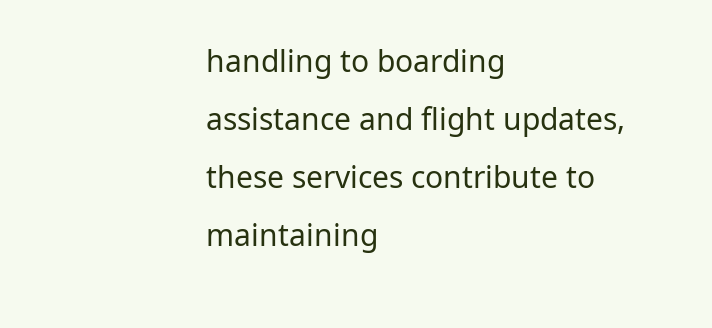handling to boarding assistance and flight updates, these services contribute to maintaining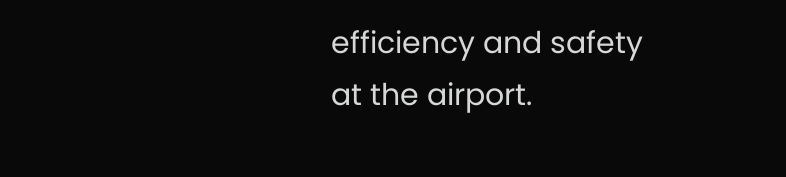efficiency and safety at the airport.